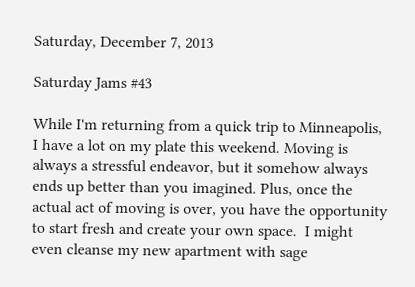Saturday, December 7, 2013

Saturday Jams #43

While I'm returning from a quick trip to Minneapolis, I have a lot on my plate this weekend. Moving is always a stressful endeavor, but it somehow always ends up better than you imagined. Plus, once the actual act of moving is over, you have the opportunity to start fresh and create your own space.  I might even cleanse my new apartment with sage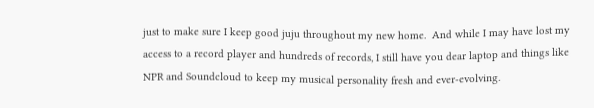just to make sure I keep good juju throughout my new home.  And while I may have lost my access to a record player and hundreds of records, I still have you dear laptop and things like NPR and Soundcloud to keep my musical personality fresh and ever-evolving.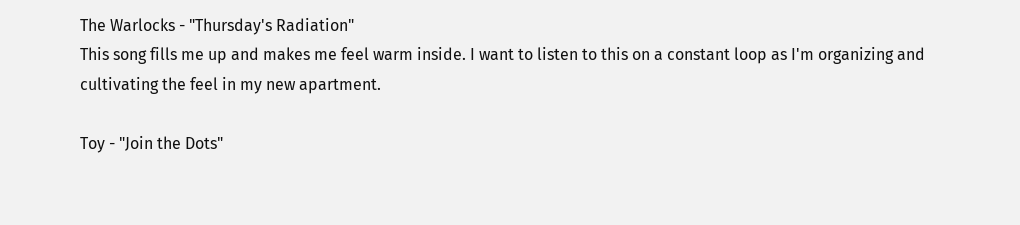The Warlocks - "Thursday's Radiation"
This song fills me up and makes me feel warm inside. I want to listen to this on a constant loop as I'm organizing and cultivating the feel in my new apartment.

Toy - "Join the Dots"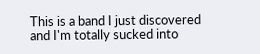This is a band I just discovered and I'm totally sucked into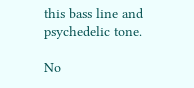this bass line and psychedelic tone.

No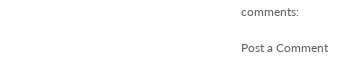comments:

Post a Comment